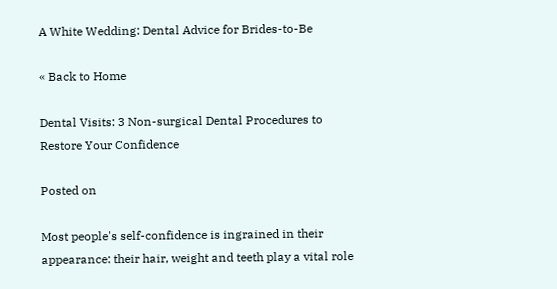A White Wedding: Dental Advice for Brides-to-Be

« Back to Home

Dental Visits: 3 Non-surgical Dental Procedures to Restore Your Confidence

Posted on

Most people's self-confidence is ingrained in their appearance: their hair, weight and teeth play a vital role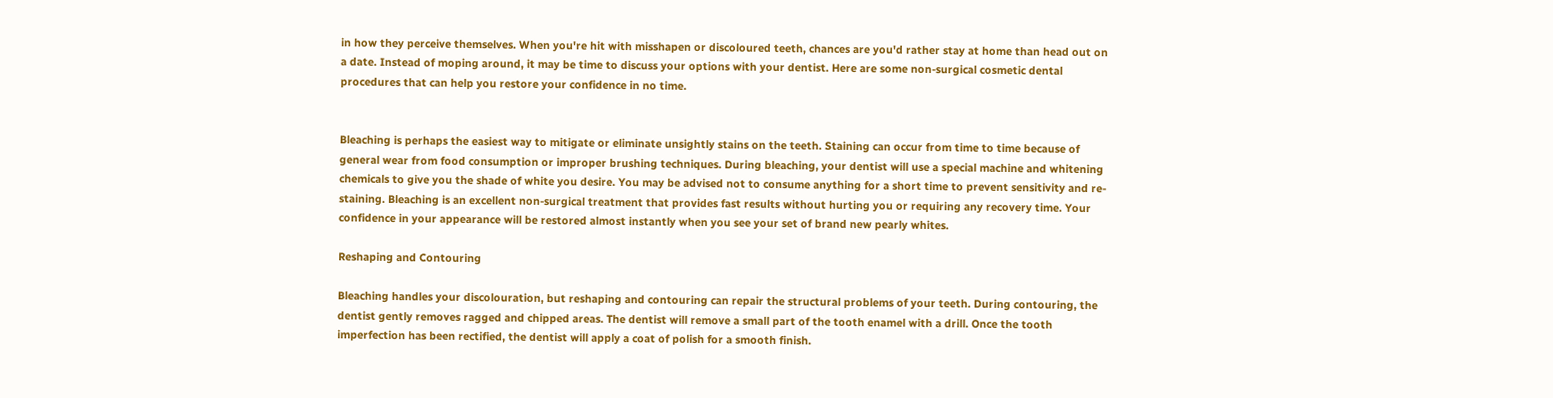in how they perceive themselves. When you're hit with misshapen or discoloured teeth, chances are you'd rather stay at home than head out on a date. Instead of moping around, it may be time to discuss your options with your dentist. Here are some non-surgical cosmetic dental procedures that can help you restore your confidence in no time.


Bleaching is perhaps the easiest way to mitigate or eliminate unsightly stains on the teeth. Staining can occur from time to time because of general wear from food consumption or improper brushing techniques. During bleaching, your dentist will use a special machine and whitening chemicals to give you the shade of white you desire. You may be advised not to consume anything for a short time to prevent sensitivity and re-staining. Bleaching is an excellent non-surgical treatment that provides fast results without hurting you or requiring any recovery time. Your confidence in your appearance will be restored almost instantly when you see your set of brand new pearly whites.

Reshaping and Contouring

Bleaching handles your discolouration, but reshaping and contouring can repair the structural problems of your teeth. During contouring, the dentist gently removes ragged and chipped areas. The dentist will remove a small part of the tooth enamel with a drill. Once the tooth imperfection has been rectified, the dentist will apply a coat of polish for a smooth finish.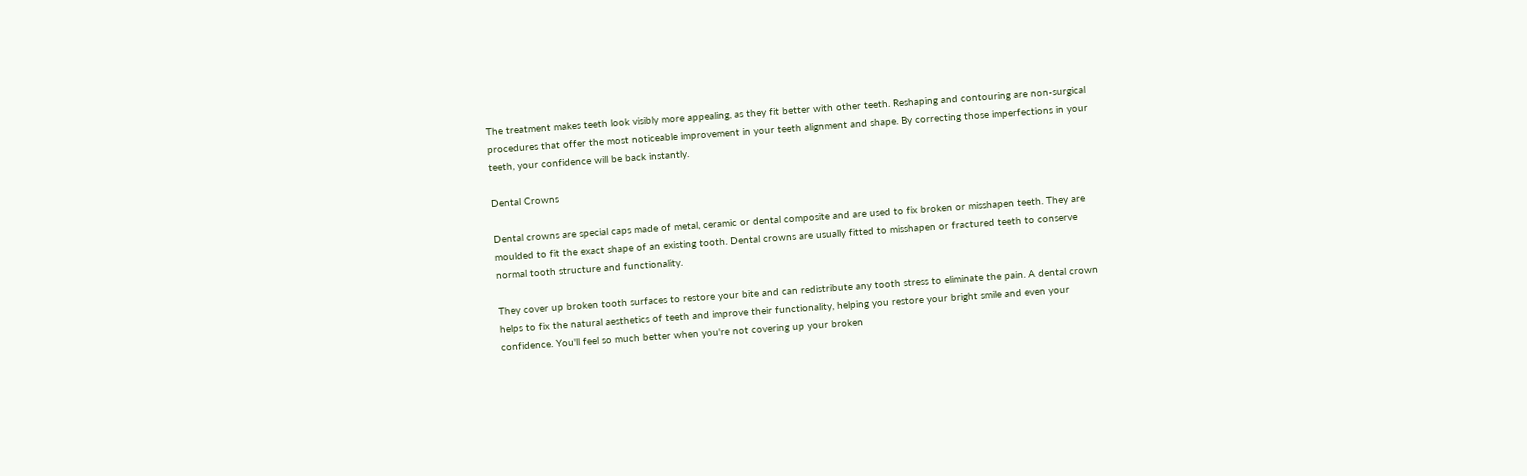The treatment makes teeth look visibly more appealing, as they fit better with other teeth. Reshaping and contouring are non-surgical procedures that offer the most noticeable improvement in your teeth alignment and shape. By correcting those imperfections in your teeth, your confidence will be back instantly.

Dental Crowns

Dental crowns are special caps made of metal, ceramic or dental composite and are used to fix broken or misshapen teeth. They are moulded to fit the exact shape of an existing tooth. Dental crowns are usually fitted to misshapen or fractured teeth to conserve normal tooth structure and functionality.

They cover up broken tooth surfaces to restore your bite and can redistribute any tooth stress to eliminate the pain. A dental crown helps to fix the natural aesthetics of teeth and improve their functionality, helping you restore your bright smile and even your confidence. You'll feel so much better when you're not covering up your broken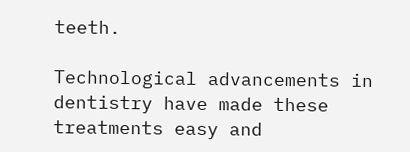teeth.

Technological advancements in dentistry have made these treatments easy and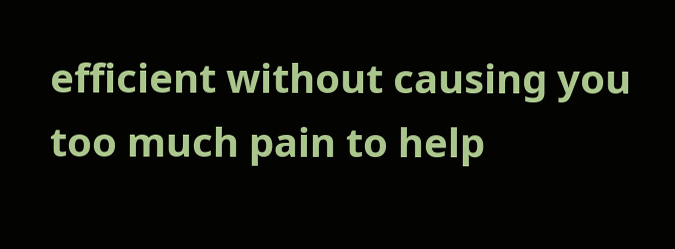efficient without causing you too much pain to help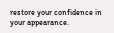restore your confidence in your appearance.